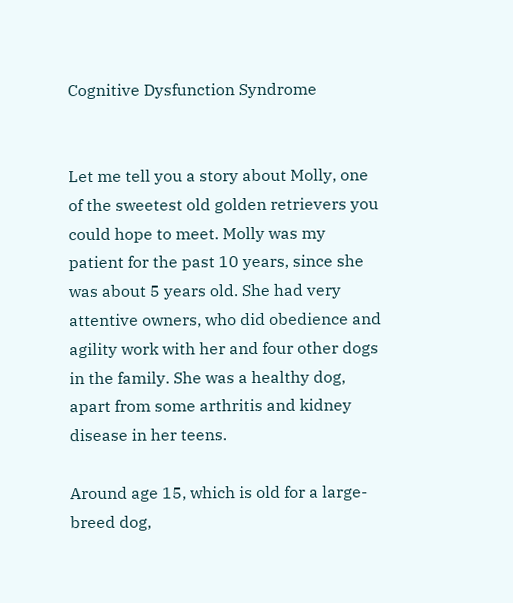Cognitive Dysfunction Syndrome


Let me tell you a story about Molly, one of the sweetest old golden retrievers you could hope to meet. Molly was my patient for the past 10 years, since she was about 5 years old. She had very attentive owners, who did obedience and agility work with her and four other dogs in the family. She was a healthy dog, apart from some arthritis and kidney disease in her teens.

Around age 15, which is old for a large-breed dog,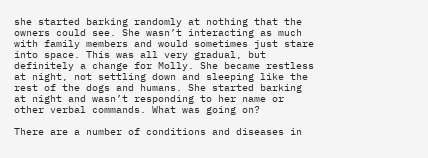she started barking randomly at nothing that the owners could see. She wasn’t interacting as much with family members and would sometimes just stare into space. This was all very gradual, but definitely a change for Molly. She became restless at night, not settling down and sleeping like the rest of the dogs and humans. She started barking at night and wasn’t responding to her name or other verbal commands. What was going on?

There are a number of conditions and diseases in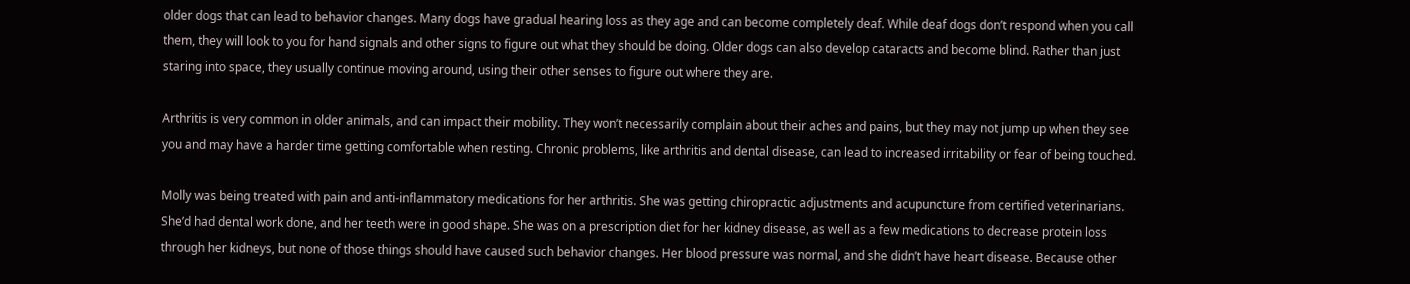older dogs that can lead to behavior changes. Many dogs have gradual hearing loss as they age and can become completely deaf. While deaf dogs don’t respond when you call them, they will look to you for hand signals and other signs to figure out what they should be doing. Older dogs can also develop cataracts and become blind. Rather than just staring into space, they usually continue moving around, using their other senses to figure out where they are.

Arthritis is very common in older animals, and can impact their mobility. They won’t necessarily complain about their aches and pains, but they may not jump up when they see you and may have a harder time getting comfortable when resting. Chronic problems, like arthritis and dental disease, can lead to increased irritability or fear of being touched.

Molly was being treated with pain and anti-inflammatory medications for her arthritis. She was getting chiropractic adjustments and acupuncture from certified veterinarians. She’d had dental work done, and her teeth were in good shape. She was on a prescription diet for her kidney disease, as well as a few medications to decrease protein loss through her kidneys, but none of those things should have caused such behavior changes. Her blood pressure was normal, and she didn’t have heart disease. Because other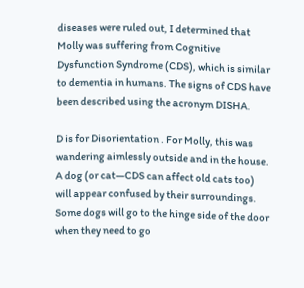diseases were ruled out, I determined that Molly was suffering from Cognitive Dysfunction Syndrome (CDS), which is similar to dementia in humans. The signs of CDS have been described using the acronym DISHA.

D is for Disorientation . For Molly, this was wandering aimlessly outside and in the house. A dog (or cat—CDS can affect old cats too) will appear confused by their surroundings. Some dogs will go to the hinge side of the door when they need to go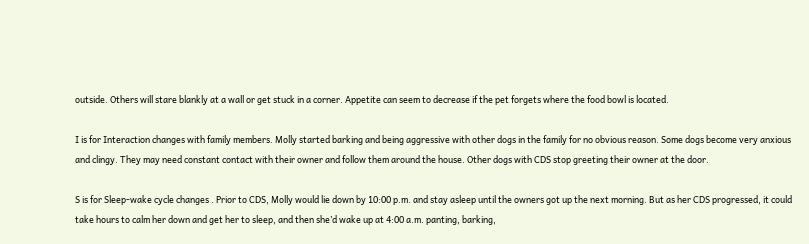outside. Others will stare blankly at a wall or get stuck in a corner. Appetite can seem to decrease if the pet forgets where the food bowl is located.

I is for Interaction changes with family members. Molly started barking and being aggressive with other dogs in the family for no obvious reason. Some dogs become very anxious and clingy. They may need constant contact with their owner and follow them around the house. Other dogs with CDS stop greeting their owner at the door.

S is for Sleep-wake cycle changes . Prior to CDS, Molly would lie down by 10:00 p.m. and stay asleep until the owners got up the next morning. But as her CDS progressed, it could take hours to calm her down and get her to sleep, and then she’d wake up at 4:00 a.m. panting, barking,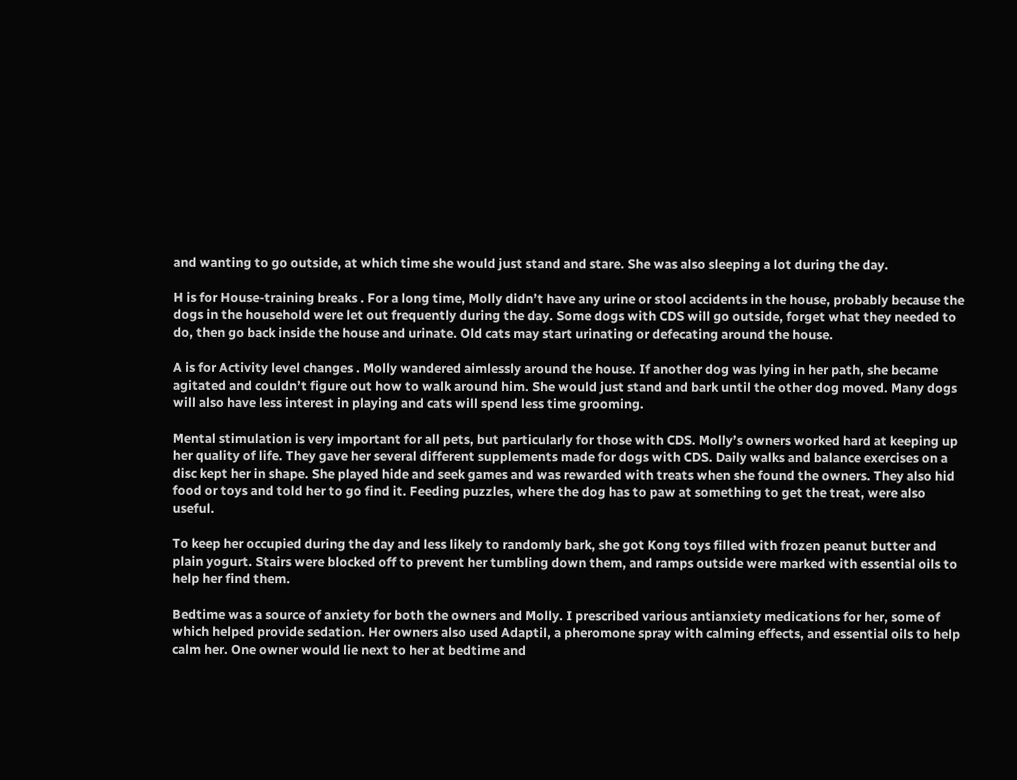and wanting to go outside, at which time she would just stand and stare. She was also sleeping a lot during the day.

H is for House-training breaks . For a long time, Molly didn’t have any urine or stool accidents in the house, probably because the dogs in the household were let out frequently during the day. Some dogs with CDS will go outside, forget what they needed to do, then go back inside the house and urinate. Old cats may start urinating or defecating around the house.

A is for Activity level changes . Molly wandered aimlessly around the house. If another dog was lying in her path, she became agitated and couldn’t figure out how to walk around him. She would just stand and bark until the other dog moved. Many dogs will also have less interest in playing and cats will spend less time grooming.

Mental stimulation is very important for all pets, but particularly for those with CDS. Molly’s owners worked hard at keeping up her quality of life. They gave her several different supplements made for dogs with CDS. Daily walks and balance exercises on a disc kept her in shape. She played hide and seek games and was rewarded with treats when she found the owners. They also hid food or toys and told her to go find it. Feeding puzzles, where the dog has to paw at something to get the treat, were also useful.

To keep her occupied during the day and less likely to randomly bark, she got Kong toys filled with frozen peanut butter and plain yogurt. Stairs were blocked off to prevent her tumbling down them, and ramps outside were marked with essential oils to help her find them.

Bedtime was a source of anxiety for both the owners and Molly. I prescribed various antianxiety medications for her, some of which helped provide sedation. Her owners also used Adaptil, a pheromone spray with calming effects, and essential oils to help calm her. One owner would lie next to her at bedtime and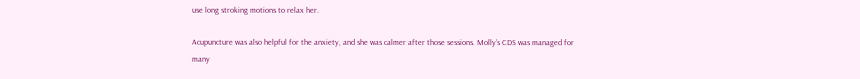use long stroking motions to relax her.

Acupuncture was also helpful for the anxiety, and she was calmer after those sessions. Molly’s CDS was managed for many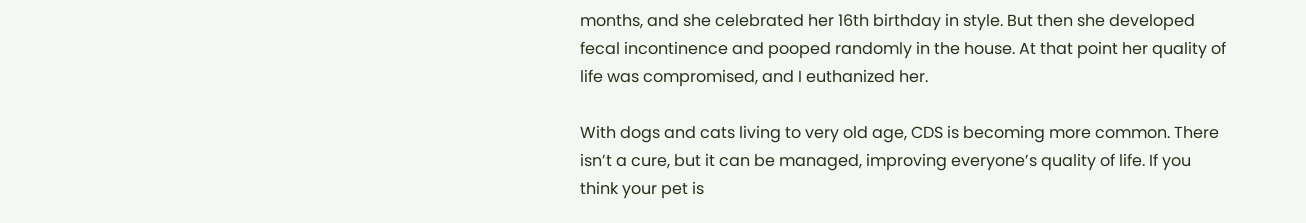months, and she celebrated her 16th birthday in style. But then she developed fecal incontinence and pooped randomly in the house. At that point her quality of life was compromised, and I euthanized her.

With dogs and cats living to very old age, CDS is becoming more common. There isn’t a cure, but it can be managed, improving everyone’s quality of life. If you think your pet is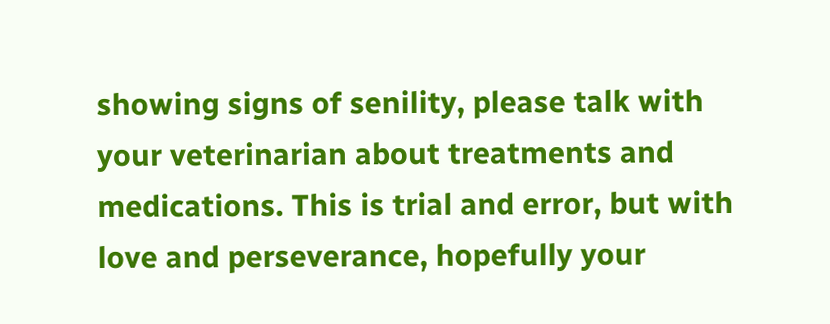showing signs of senility, please talk with your veterinarian about treatments and medications. This is trial and error, but with love and perseverance, hopefully your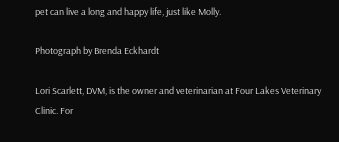pet can live a long and happy life, just like Molly.

Photograph by Brenda Eckhardt

Lori Scarlett, DVM, is the owner and veterinarian at Four Lakes Veterinary Clinic. For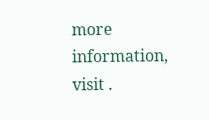more information, visit .